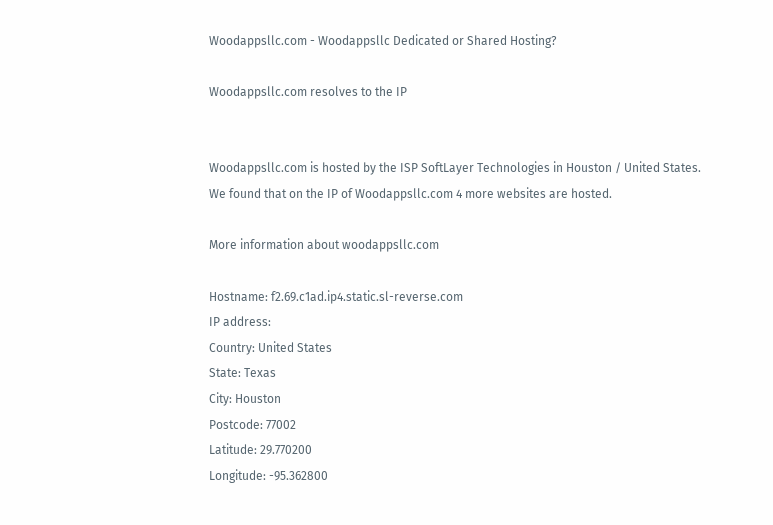Woodappsllc.com - Woodappsllc Dedicated or Shared Hosting?

Woodappsllc.com resolves to the IP


Woodappsllc.com is hosted by the ISP SoftLayer Technologies in Houston / United States.
We found that on the IP of Woodappsllc.com 4 more websites are hosted.

More information about woodappsllc.com

Hostname: f2.69.c1ad.ip4.static.sl-reverse.com
IP address:
Country: United States
State: Texas
City: Houston
Postcode: 77002
Latitude: 29.770200
Longitude: -95.362800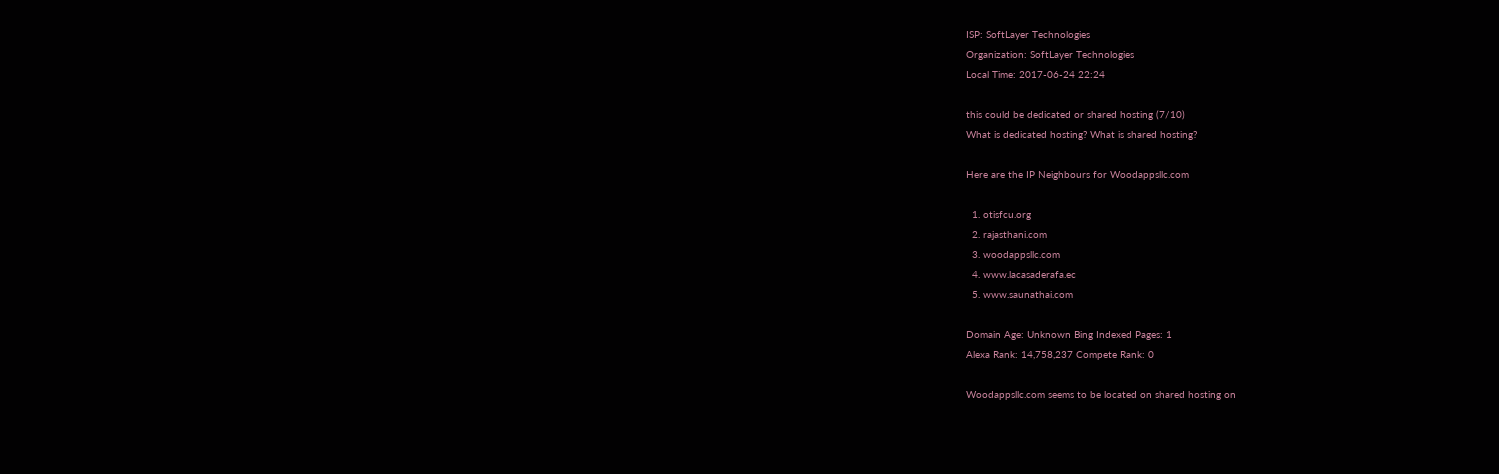ISP: SoftLayer Technologies
Organization: SoftLayer Technologies
Local Time: 2017-06-24 22:24

this could be dedicated or shared hosting (7/10)
What is dedicated hosting? What is shared hosting?

Here are the IP Neighbours for Woodappsllc.com

  1. otisfcu.org
  2. rajasthani.com
  3. woodappsllc.com
  4. www.lacasaderafa.ec
  5. www.saunathai.com

Domain Age: Unknown Bing Indexed Pages: 1
Alexa Rank: 14,758,237 Compete Rank: 0

Woodappsllc.com seems to be located on shared hosting on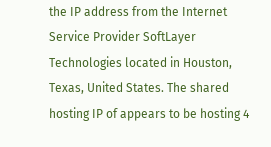the IP address from the Internet Service Provider SoftLayer Technologies located in Houston, Texas, United States. The shared hosting IP of appears to be hosting 4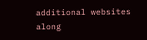additional websites along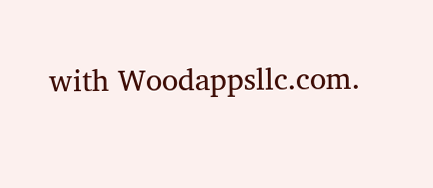with Woodappsllc.com.